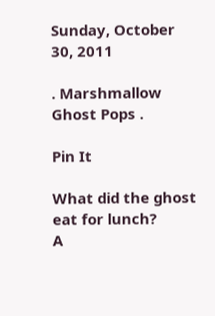Sunday, October 30, 2011

. Marshmallow Ghost Pops .

Pin It

What did the ghost eat for lunch?
A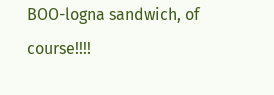BOO-logna sandwich, of course!!!!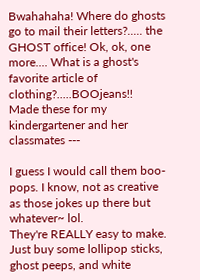Bwahahaha! Where do ghosts go to mail their letters?..... the GHOST office! Ok, ok, one more.... What is a ghost's favorite article of clothing?.....BOOjeans!!
Made these for my kindergartener and her classmates ---

I guess I would call them boo-pops. I know, not as creative as those jokes up there but whatever~ lol.
They're REALLY easy to make. Just buy some lollipop sticks, ghost peeps, and white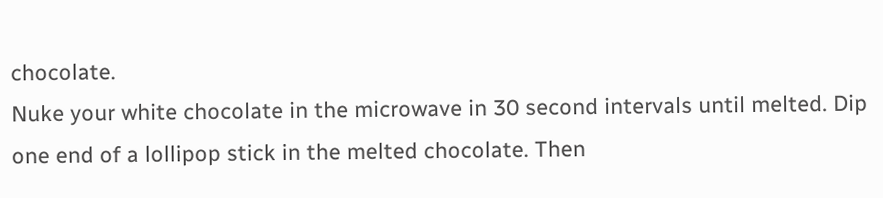chocolate.
Nuke your white chocolate in the microwave in 30 second intervals until melted. Dip one end of a lollipop stick in the melted chocolate. Then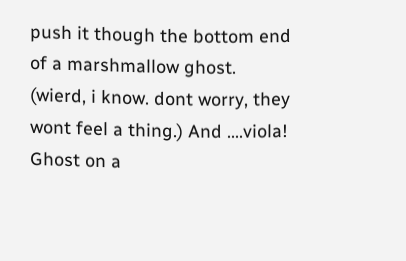push it though the bottom end of a marshmallow ghost. (wierd, i know. dont worry, they wont feel a thing.) And ....viola! Ghost on a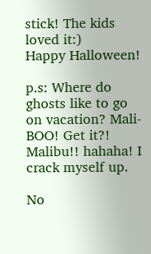stick! The kids loved it:)
Happy Halloween!

p.s: Where do ghosts like to go on vacation? Mali-BOO! Get it?! Malibu!! hahaha! I crack myself up.

No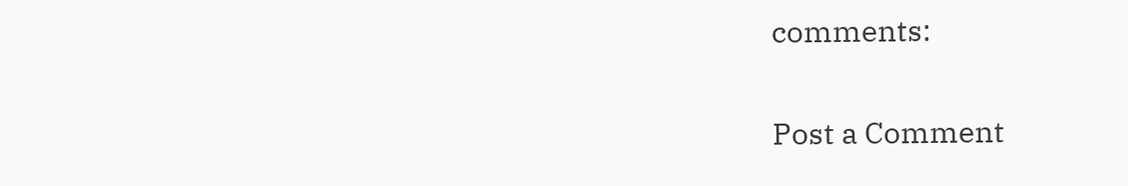comments:

Post a Comment